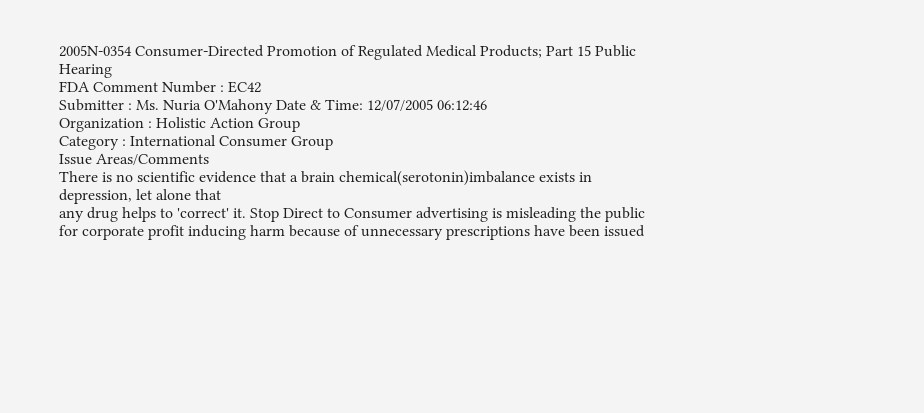2005N-0354 Consumer-Directed Promotion of Regulated Medical Products; Part 15 Public Hearing
FDA Comment Number : EC42
Submitter : Ms. Nuria O'Mahony Date & Time: 12/07/2005 06:12:46
Organization : Holistic Action Group
Category : International Consumer Group
Issue Areas/Comments
There is no scientific evidence that a brain chemical(serotonin)imbalance exists in depression, let alone that
any drug helps to 'correct' it. Stop Direct to Consumer advertising is misleading the public for corporate profit inducing harm because of unnecessary prescriptions have been issued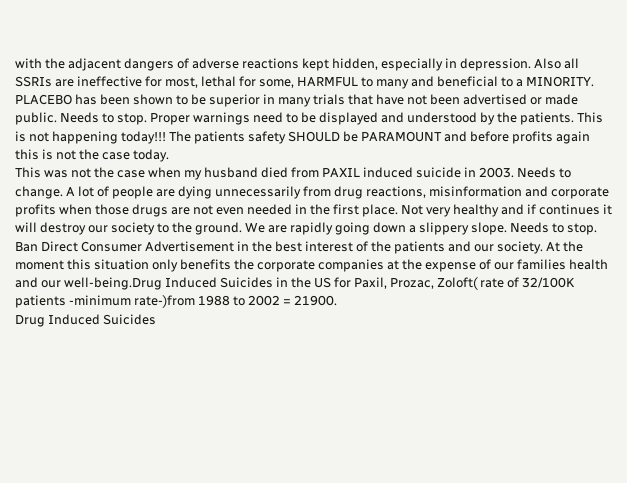with the adjacent dangers of adverse reactions kept hidden, especially in depression. Also all SSRIs are ineffective for most, lethal for some, HARMFUL to many and beneficial to a MINORITY. PLACEBO has been shown to be superior in many trials that have not been advertised or made public. Needs to stop. Proper warnings need to be displayed and understood by the patients. This is not happening today!!! The patients safety SHOULD be PARAMOUNT and before profits again this is not the case today.
This was not the case when my husband died from PAXIL induced suicide in 2003. Needs to change. A lot of people are dying unnecessarily from drug reactions, misinformation and corporate profits when those drugs are not even needed in the first place. Not very healthy and if continues it will destroy our society to the ground. We are rapidly going down a slippery slope. Needs to stop. Ban Direct Consumer Advertisement in the best interest of the patients and our society. At the moment this situation only benefits the corporate companies at the expense of our families health and our well-being.Drug Induced Suicides in the US for Paxil, Prozac, Zoloft( rate of 32/100K patients -minimum rate-)from 1988 to 2002 = 21900.
Drug Induced Suicides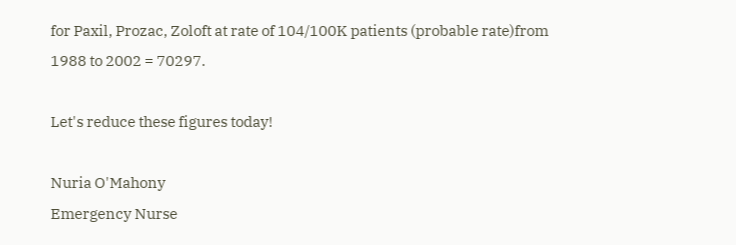for Paxil, Prozac, Zoloft at rate of 104/100K patients (probable rate)from 1988 to 2002 = 70297.

Let's reduce these figures today!

Nuria O'Mahony
Emergency Nurse